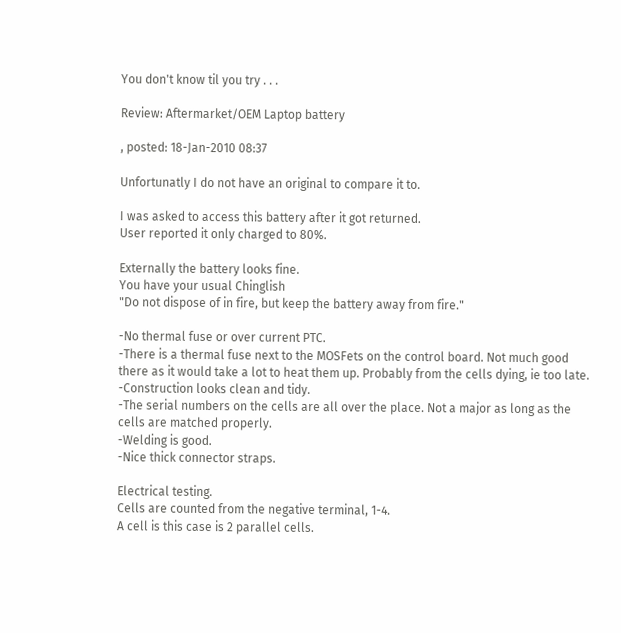You don't know til you try . . .

Review: Aftermarket/OEM Laptop battery

, posted: 18-Jan-2010 08:37

Unfortunatly I do not have an original to compare it to.

I was asked to access this battery after it got returned.
User reported it only charged to 80%.

Externally the battery looks fine.
You have your usual Chinglish
"Do not dispose of in fire, but keep the battery away from fire."

-No thermal fuse or over current PTC.
-There is a thermal fuse next to the MOSFets on the control board. Not much good there as it would take a lot to heat them up. Probably from the cells dying, ie too late.
-Construction looks clean and tidy.
-The serial numbers on the cells are all over the place. Not a major as long as the cells are matched properly.
-Welding is good.
-Nice thick connector straps.

Electrical testing.
Cells are counted from the negative terminal, 1-4.
A cell is this case is 2 parallel cells.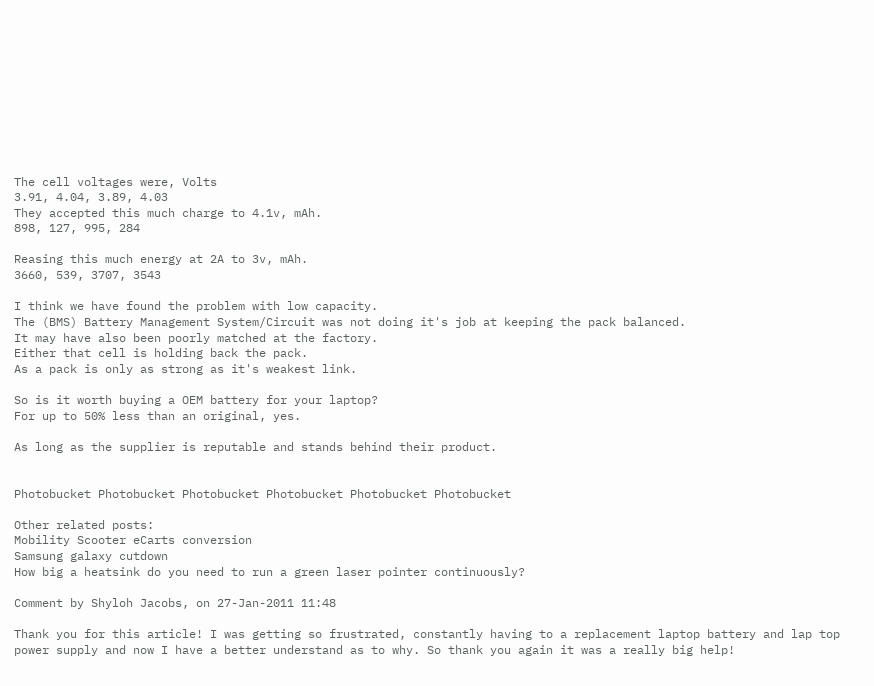The cell voltages were, Volts
3.91, 4.04, 3.89, 4.03
They accepted this much charge to 4.1v, mAh.
898, 127, 995, 284

Reasing this much energy at 2A to 3v, mAh.
3660, 539, 3707, 3543

I think we have found the problem with low capacity.
The (BMS) Battery Management System/Circuit was not doing it's job at keeping the pack balanced.
It may have also been poorly matched at the factory.
Either that cell is holding back the pack.
As a pack is only as strong as it's weakest link.

So is it worth buying a OEM battery for your laptop?
For up to 50% less than an original, yes.

As long as the supplier is reputable and stands behind their product.


Photobucket Photobucket Photobucket Photobucket Photobucket Photobucket

Other related posts:
Mobility Scooter eCarts conversion
Samsung galaxy cutdown
How big a heatsink do you need to run a green laser pointer continuously?

Comment by Shyloh Jacobs, on 27-Jan-2011 11:48

Thank you for this article! I was getting so frustrated, constantly having to a replacement laptop battery and lap top power supply and now I have a better understand as to why. So thank you again it was a really big help!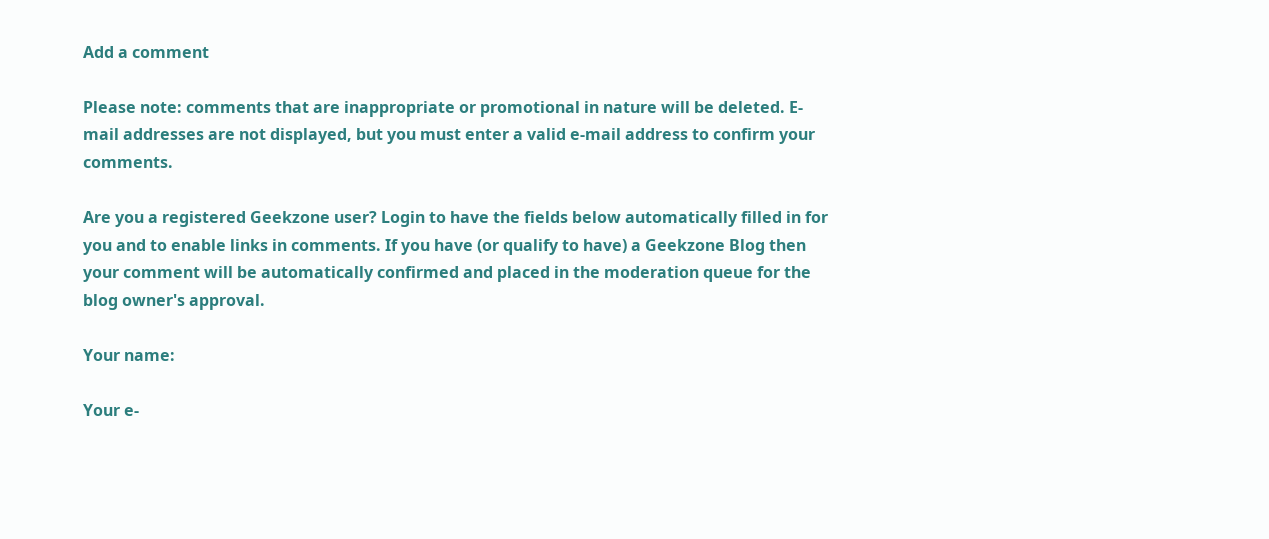Add a comment

Please note: comments that are inappropriate or promotional in nature will be deleted. E-mail addresses are not displayed, but you must enter a valid e-mail address to confirm your comments.

Are you a registered Geekzone user? Login to have the fields below automatically filled in for you and to enable links in comments. If you have (or qualify to have) a Geekzone Blog then your comment will be automatically confirmed and placed in the moderation queue for the blog owner's approval.

Your name:

Your e-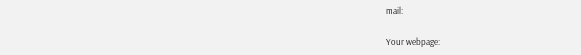mail:

Your webpage: